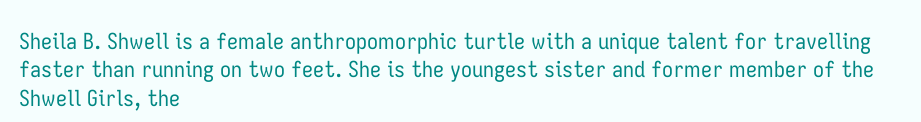Sheila B. Shwell is a female anthropomorphic turtle with a unique talent for travelling faster than running on two feet. She is the youngest sister and former member of the Shwell Girls, the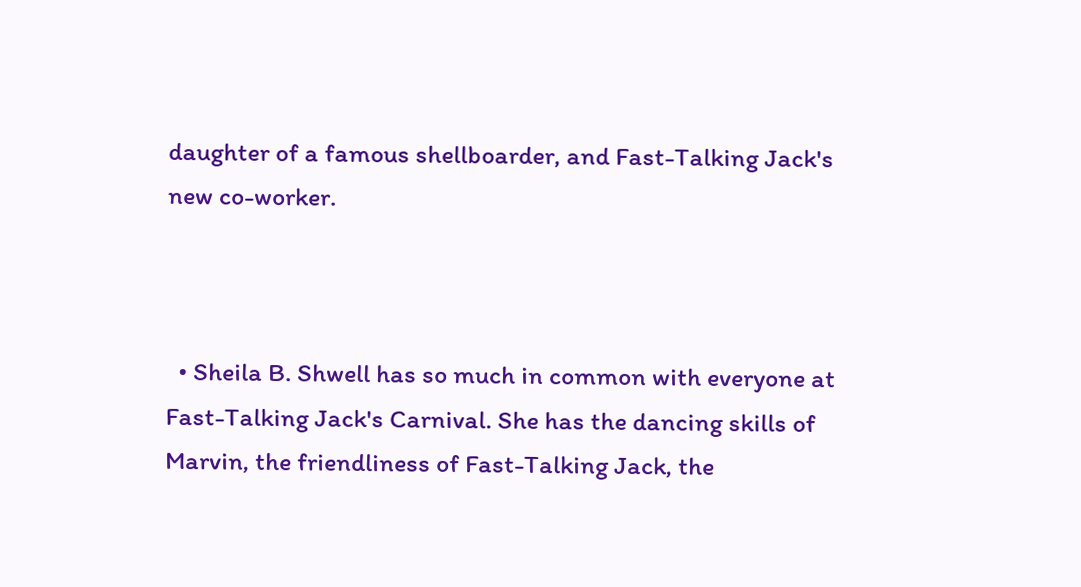daughter of a famous shellboarder, and Fast-Talking Jack's new co-worker.



  • Sheila B. Shwell has so much in common with everyone at Fast-Talking Jack's Carnival. She has the dancing skills of Marvin, the friendliness of Fast-Talking Jack, the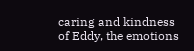caring and kindness of Eddy, the emotions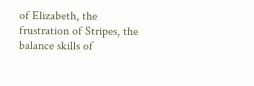of Elizabeth, the frustration of Stripes, the balance skills of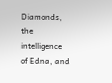Diamonds, the intelligence of Edna, and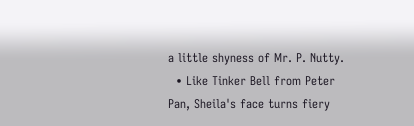a little shyness of Mr. P. Nutty.
  • Like Tinker Bell from Peter Pan, Sheila's face turns fiery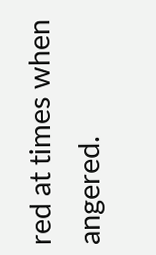red at times when angered.